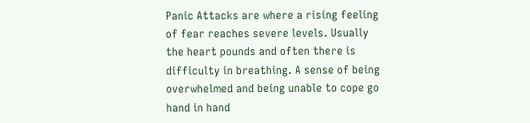Panic Attacks are where a rising feeling of fear reaches severe levels. Usually the heart pounds and often there is difficulty in breathing. A sense of being overwhelmed and being unable to cope go hand in hand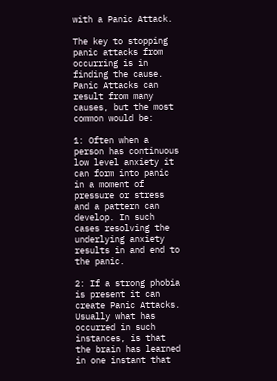with a Panic Attack.

The key to stopping panic attacks from occurring is in finding the cause. Panic Attacks can result from many causes, but the most common would be:

1: Often when a person has continuous low level anxiety it can form into panic in a moment of pressure or stress and a pattern can develop. In such cases resolving the underlying anxiety results in and end to the panic.

2: If a strong phobia is present it can create Panic Attacks. Usually what has occurred in such instances, is that the brain has learned in one instant that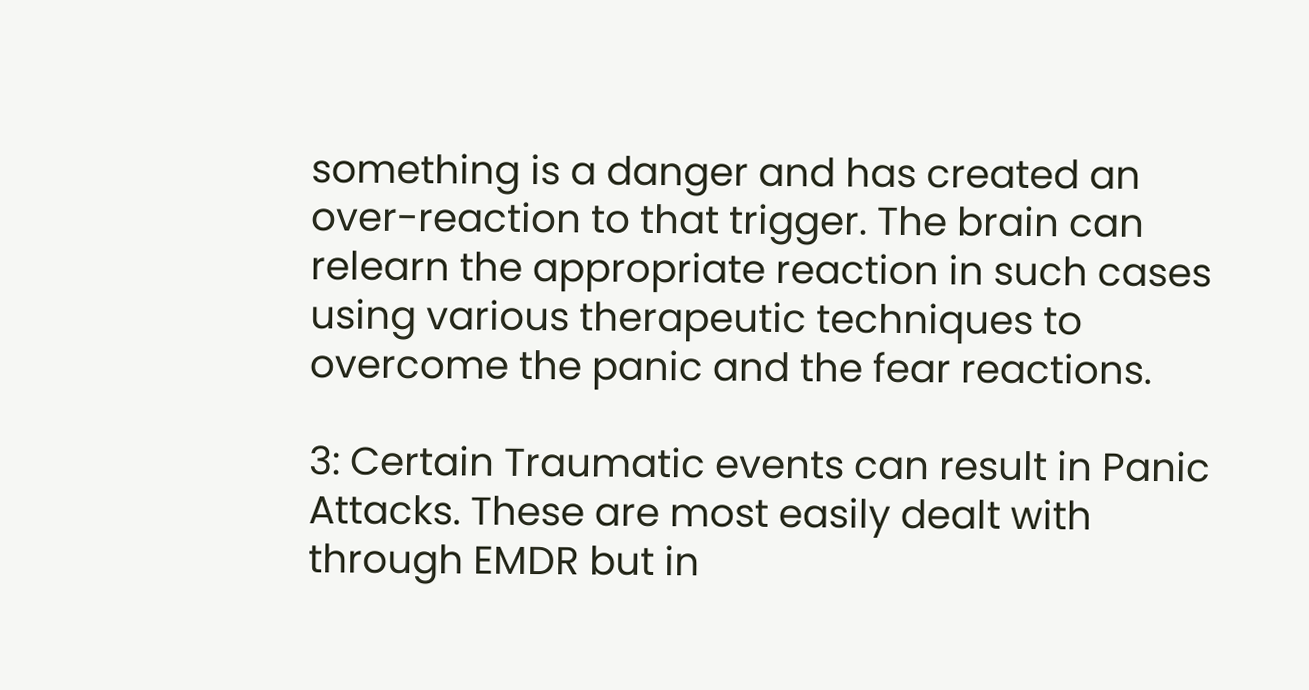something is a danger and has created an over-reaction to that trigger. The brain can relearn the appropriate reaction in such cases using various therapeutic techniques to overcome the panic and the fear reactions.

3: Certain Traumatic events can result in Panic Attacks. These are most easily dealt with through EMDR but in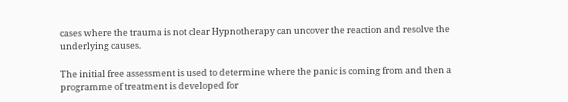cases where the trauma is not clear Hypnotherapy can uncover the reaction and resolve the underlying causes.

The initial free assessment is used to determine where the panic is coming from and then a programme of treatment is developed for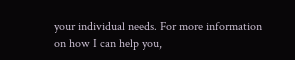your individual needs. For more information on how I can help you,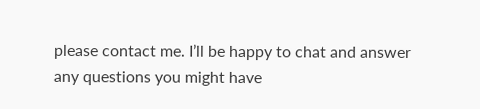please contact me. I’ll be happy to chat and answer any questions you might have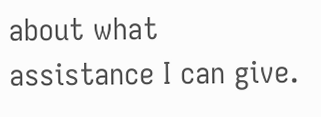about what assistance I can give.